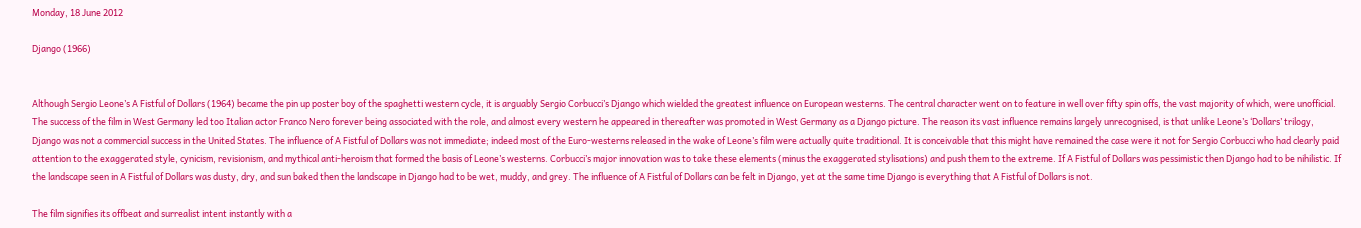Monday, 18 June 2012

Django (1966)


Although Sergio Leone’s A Fistful of Dollars (1964) became the pin up poster boy of the spaghetti western cycle, it is arguably Sergio Corbucci’s Django which wielded the greatest influence on European westerns. The central character went on to feature in well over fifty spin offs, the vast majority of which, were unofficial. The success of the film in West Germany led too Italian actor Franco Nero forever being associated with the role, and almost every western he appeared in thereafter was promoted in West Germany as a Django picture. The reason its vast influence remains largely unrecognised, is that unlike Leone’s ‘Dollars’ trilogy, Django was not a commercial success in the United States. The influence of A Fistful of Dollars was not immediate; indeed most of the Euro-westerns released in the wake of Leone’s film were actually quite traditional. It is conceivable that this might have remained the case were it not for Sergio Corbucci who had clearly paid attention to the exaggerated style, cynicism, revisionism, and mythical anti-heroism that formed the basis of Leone’s westerns. Corbucci’s major innovation was to take these elements (minus the exaggerated stylisations) and push them to the extreme. If A Fistful of Dollars was pessimistic then Django had to be nihilistic. If the landscape seen in A Fistful of Dollars was dusty, dry, and sun baked then the landscape in Django had to be wet, muddy, and grey. The influence of A Fistful of Dollars can be felt in Django, yet at the same time Django is everything that A Fistful of Dollars is not.

The film signifies its offbeat and surrealist intent instantly with a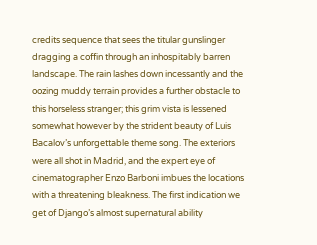credits sequence that sees the titular gunslinger dragging a coffin through an inhospitably barren landscape. The rain lashes down incessantly and the oozing muddy terrain provides a further obstacle to this horseless stranger; this grim vista is lessened somewhat however by the strident beauty of Luis Bacalov’s unforgettable theme song. The exteriors were all shot in Madrid, and the expert eye of cinematographer Enzo Barboni imbues the locations with a threatening bleakness. The first indication we get of Django’s almost supernatural ability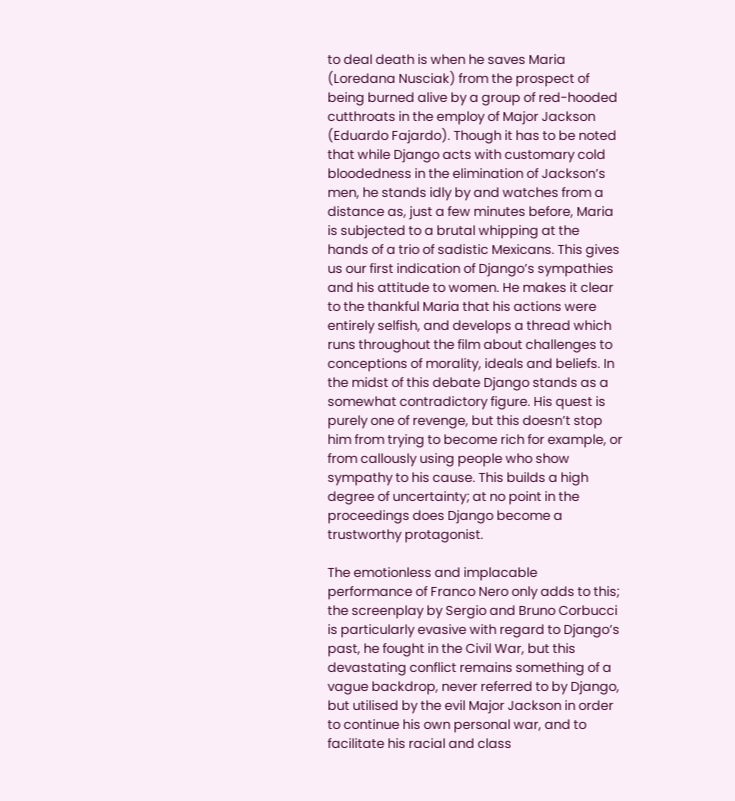to deal death is when he saves Maria (Loredana Nusciak) from the prospect of being burned alive by a group of red-hooded cutthroats in the employ of Major Jackson (Eduardo Fajardo). Though it has to be noted that while Django acts with customary cold bloodedness in the elimination of Jackson’s men, he stands idly by and watches from a distance as, just a few minutes before, Maria is subjected to a brutal whipping at the hands of a trio of sadistic Mexicans. This gives us our first indication of Django’s sympathies and his attitude to women. He makes it clear to the thankful Maria that his actions were entirely selfish, and develops a thread which runs throughout the film about challenges to conceptions of morality, ideals and beliefs. In the midst of this debate Django stands as a somewhat contradictory figure. His quest is purely one of revenge, but this doesn’t stop him from trying to become rich for example, or from callously using people who show sympathy to his cause. This builds a high degree of uncertainty; at no point in the proceedings does Django become a trustworthy protagonist.

The emotionless and implacable performance of Franco Nero only adds to this; the screenplay by Sergio and Bruno Corbucci is particularly evasive with regard to Django’s past, he fought in the Civil War, but this devastating conflict remains something of a vague backdrop, never referred to by Django, but utilised by the evil Major Jackson in order to continue his own personal war, and to facilitate his racial and class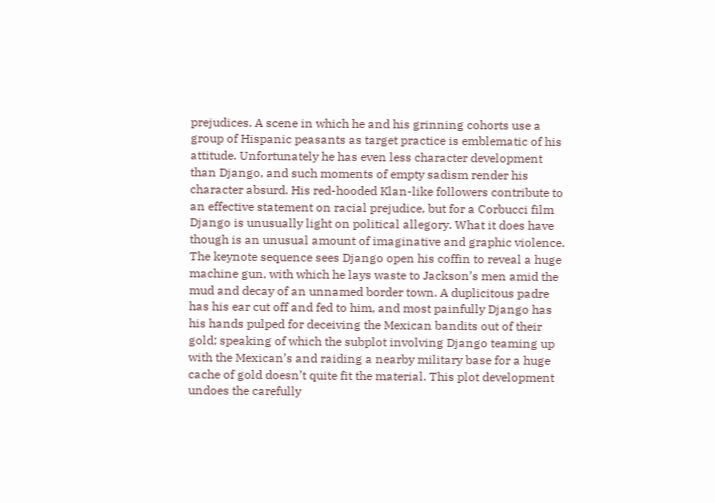prejudices. A scene in which he and his grinning cohorts use a group of Hispanic peasants as target practice is emblematic of his attitude. Unfortunately he has even less character development than Django, and such moments of empty sadism render his character absurd. His red-hooded Klan-like followers contribute to an effective statement on racial prejudice, but for a Corbucci film Django is unusually light on political allegory. What it does have though is an unusual amount of imaginative and graphic violence. The keynote sequence sees Django open his coffin to reveal a huge machine gun, with which he lays waste to Jackson’s men amid the mud and decay of an unnamed border town. A duplicitous padre has his ear cut off and fed to him, and most painfully Django has his hands pulped for deceiving the Mexican bandits out of their gold; speaking of which the subplot involving Django teaming up with the Mexican’s and raiding a nearby military base for a huge cache of gold doesn’t quite fit the material. This plot development undoes the carefully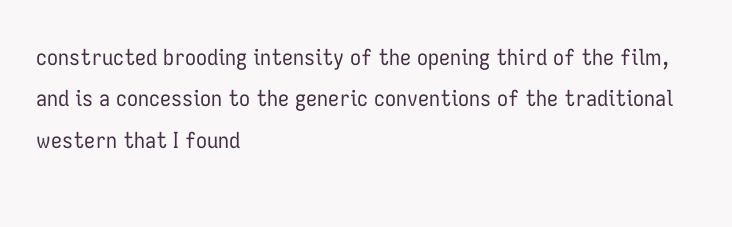constructed brooding intensity of the opening third of the film, and is a concession to the generic conventions of the traditional western that I found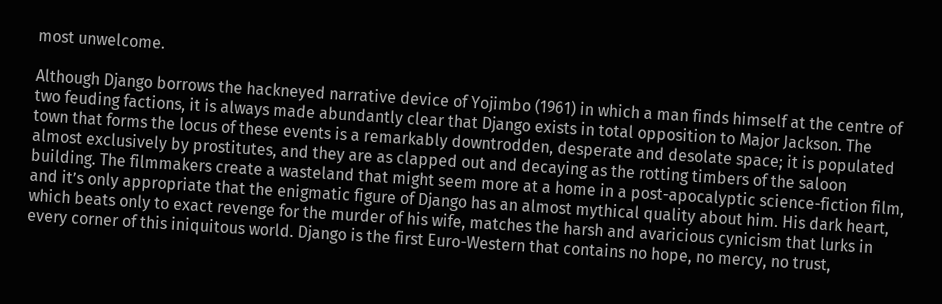most unwelcome.

Although Django borrows the hackneyed narrative device of Yojimbo (1961) in which a man finds himself at the centre of two feuding factions, it is always made abundantly clear that Django exists in total opposition to Major Jackson. The town that forms the locus of these events is a remarkably downtrodden, desperate and desolate space; it is populated almost exclusively by prostitutes, and they are as clapped out and decaying as the rotting timbers of the saloon building. The filmmakers create a wasteland that might seem more at a home in a post-apocalyptic science-fiction film, and it’s only appropriate that the enigmatic figure of Django has an almost mythical quality about him. His dark heart, which beats only to exact revenge for the murder of his wife, matches the harsh and avaricious cynicism that lurks in every corner of this iniquitous world. Django is the first Euro-Western that contains no hope, no mercy, no trust,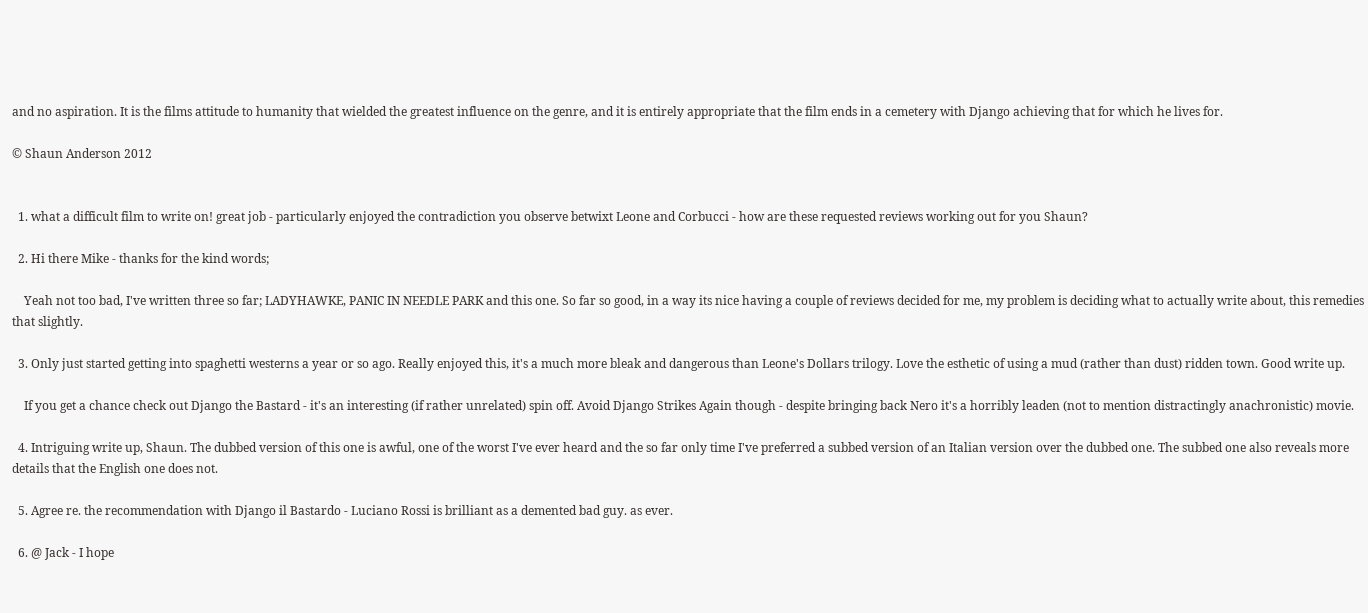and no aspiration. It is the films attitude to humanity that wielded the greatest influence on the genre, and it is entirely appropriate that the film ends in a cemetery with Django achieving that for which he lives for.

© Shaun Anderson 2012


  1. what a difficult film to write on! great job - particularly enjoyed the contradiction you observe betwixt Leone and Corbucci - how are these requested reviews working out for you Shaun?

  2. Hi there Mike - thanks for the kind words;

    Yeah not too bad, I've written three so far; LADYHAWKE, PANIC IN NEEDLE PARK and this one. So far so good, in a way its nice having a couple of reviews decided for me, my problem is deciding what to actually write about, this remedies that slightly.

  3. Only just started getting into spaghetti westerns a year or so ago. Really enjoyed this, it's a much more bleak and dangerous than Leone's Dollars trilogy. Love the esthetic of using a mud (rather than dust) ridden town. Good write up.

    If you get a chance check out Django the Bastard - it's an interesting (if rather unrelated) spin off. Avoid Django Strikes Again though - despite bringing back Nero it's a horribly leaden (not to mention distractingly anachronistic) movie.

  4. Intriguing write up, Shaun. The dubbed version of this one is awful, one of the worst I've ever heard and the so far only time I've preferred a subbed version of an Italian version over the dubbed one. The subbed one also reveals more details that the English one does not.

  5. Agree re. the recommendation with Django il Bastardo - Luciano Rossi is brilliant as a demented bad guy. as ever.

  6. @ Jack - I hope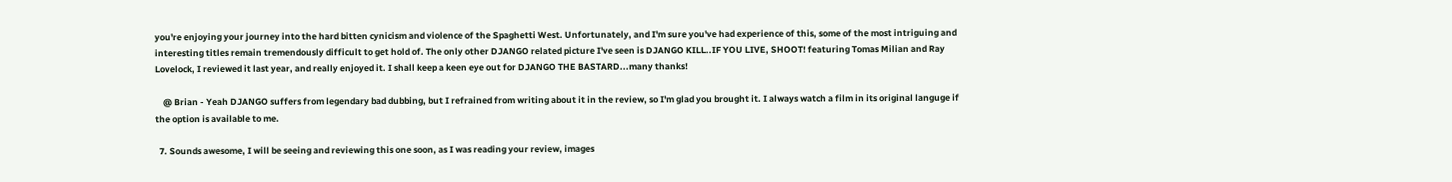you're enjoying your journey into the hard bitten cynicism and violence of the Spaghetti West. Unfortunately, and I'm sure you've had experience of this, some of the most intriguing and interesting titles remain tremendously difficult to get hold of. The only other DJANGO related picture I've seen is DJANGO KILL..IF YOU LIVE, SHOOT! featuring Tomas Milian and Ray Lovelock, I reviewed it last year, and really enjoyed it. I shall keep a keen eye out for DJANGO THE BASTARD...many thanks!

    @ Brian - Yeah DJANGO suffers from legendary bad dubbing, but I refrained from writing about it in the review, so I'm glad you brought it. I always watch a film in its original languge if the option is available to me.

  7. Sounds awesome, I will be seeing and reviewing this one soon, as I was reading your review, images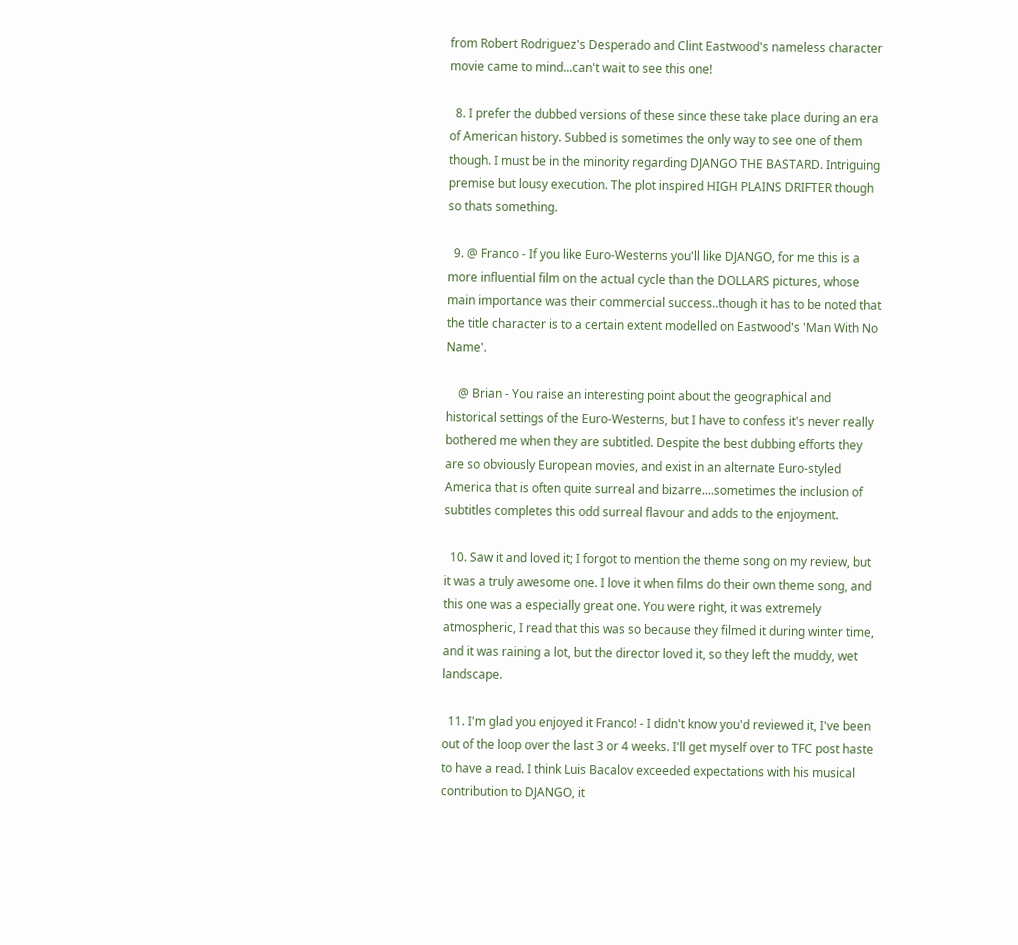from Robert Rodriguez's Desperado and Clint Eastwood's nameless character movie came to mind...can't wait to see this one!

  8. I prefer the dubbed versions of these since these take place during an era of American history. Subbed is sometimes the only way to see one of them though. I must be in the minority regarding DJANGO THE BASTARD. Intriguing premise but lousy execution. The plot inspired HIGH PLAINS DRIFTER though so thats something.

  9. @ Franco - If you like Euro-Westerns you'll like DJANGO, for me this is a more influential film on the actual cycle than the DOLLARS pictures, whose main importance was their commercial success..though it has to be noted that the title character is to a certain extent modelled on Eastwood's 'Man With No Name'.

    @ Brian - You raise an interesting point about the geographical and historical settings of the Euro-Westerns, but I have to confess it's never really bothered me when they are subtitled. Despite the best dubbing efforts they are so obviously European movies, and exist in an alternate Euro-styled America that is often quite surreal and bizarre....sometimes the inclusion of subtitles completes this odd surreal flavour and adds to the enjoyment.

  10. Saw it and loved it; I forgot to mention the theme song on my review, but it was a truly awesome one. I love it when films do their own theme song, and this one was a especially great one. You were right, it was extremely atmospheric, I read that this was so because they filmed it during winter time, and it was raining a lot, but the director loved it, so they left the muddy, wet landscape.

  11. I'm glad you enjoyed it Franco! - I didn't know you'd reviewed it, I've been out of the loop over the last 3 or 4 weeks. I'll get myself over to TFC post haste to have a read. I think Luis Bacalov exceeded expectations with his musical contribution to DJANGO, it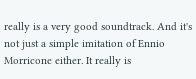really is a very good soundtrack. And it's not just a simple imitation of Ennio Morricone either. It really is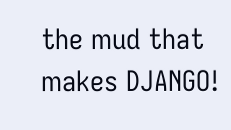the mud that makes DJANGO!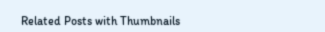Related Posts with Thumbnails